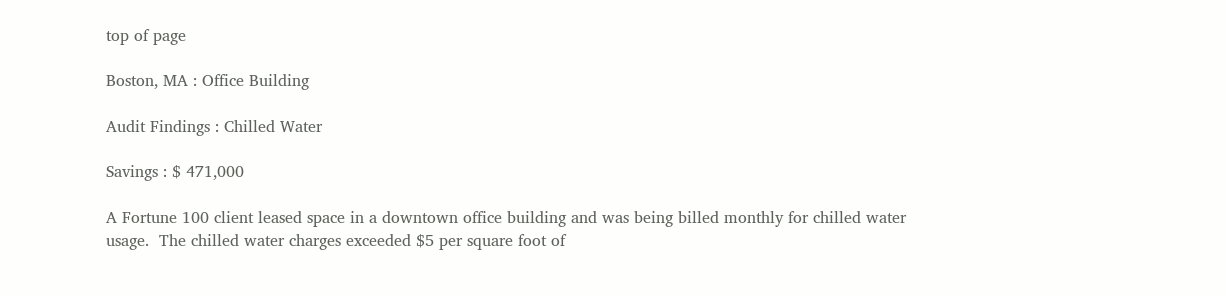top of page

Boston, MA : Office Building

Audit Findings : Chilled Water

Savings : $ 471,000

A Fortune 100 client leased space in a downtown office building and was being billed monthly for chilled water usage.  The chilled water charges exceeded $5 per square foot of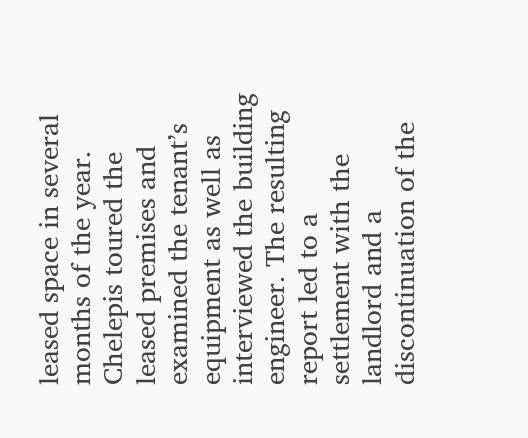leased space in several months of the year.  Chelepis toured the leased premises and examined the tenant’s equipment as well as interviewed the building engineer. The resulting report led to a settlement with the landlord and a discontinuation of the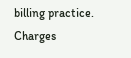billing practice.  Charges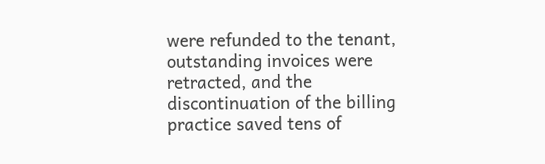were refunded to the tenant, outstanding invoices were retracted, and the discontinuation of the billing practice saved tens of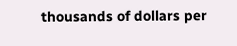thousands of dollars per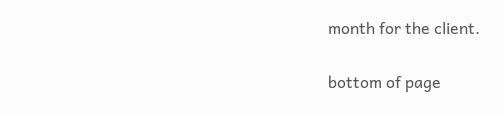month for the client.

bottom of page